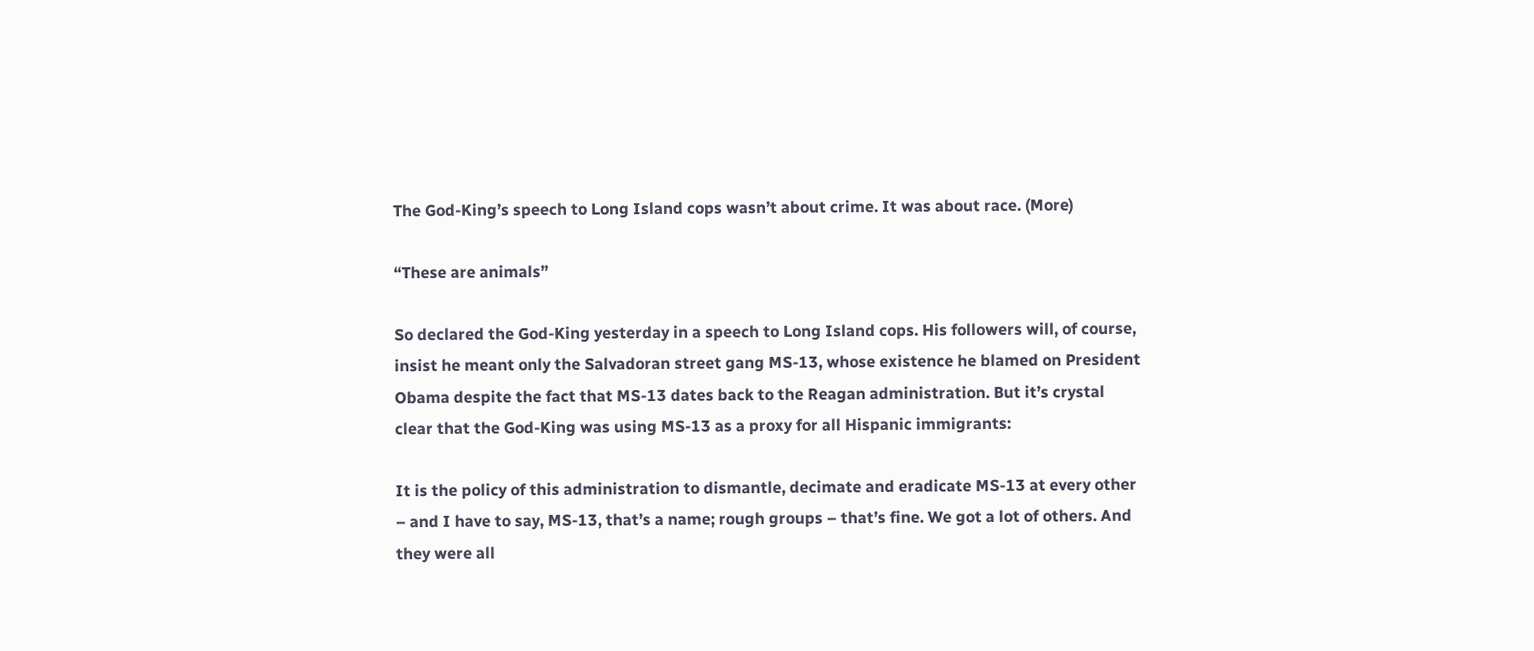The God-King’s speech to Long Island cops wasn’t about crime. It was about race. (More)

“These are animals”

So declared the God-King yesterday in a speech to Long Island cops. His followers will, of course, insist he meant only the Salvadoran street gang MS-13, whose existence he blamed on President Obama despite the fact that MS-13 dates back to the Reagan administration. But it’s crystal clear that the God-King was using MS-13 as a proxy for all Hispanic immigrants:

It is the policy of this administration to dismantle, decimate and eradicate MS-13 at every other – and I have to say, MS-13, that’s a name; rough groups – that’s fine. We got a lot of others. And they were all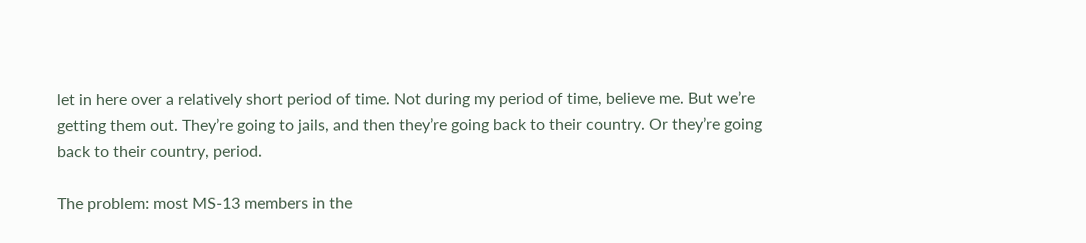let in here over a relatively short period of time. Not during my period of time, believe me. But we’re getting them out. They’re going to jails, and then they’re going back to their country. Or they’re going back to their country, period.

The problem: most MS-13 members in the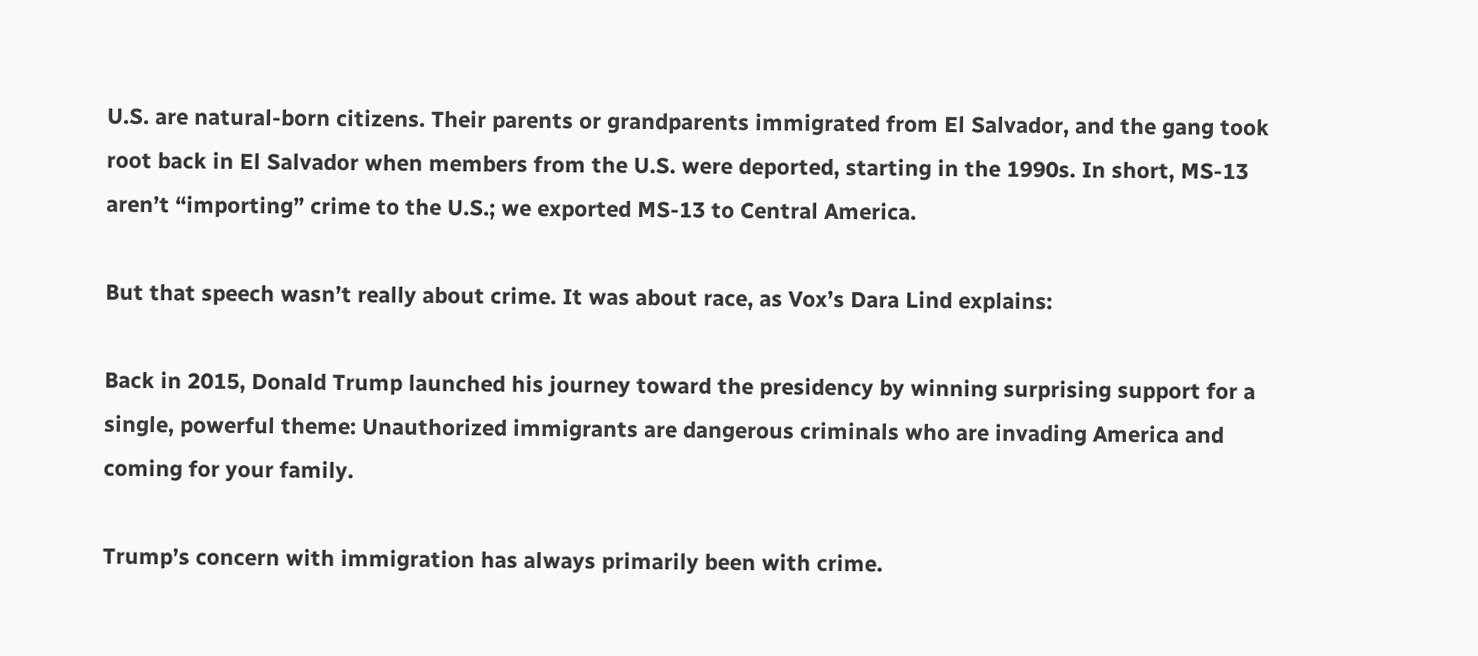U.S. are natural-born citizens. Their parents or grandparents immigrated from El Salvador, and the gang took root back in El Salvador when members from the U.S. were deported, starting in the 1990s. In short, MS-13 aren’t “importing” crime to the U.S.; we exported MS-13 to Central America.

But that speech wasn’t really about crime. It was about race, as Vox’s Dara Lind explains:

Back in 2015, Donald Trump launched his journey toward the presidency by winning surprising support for a single, powerful theme: Unauthorized immigrants are dangerous criminals who are invading America and coming for your family.

Trump’s concern with immigration has always primarily been with crime.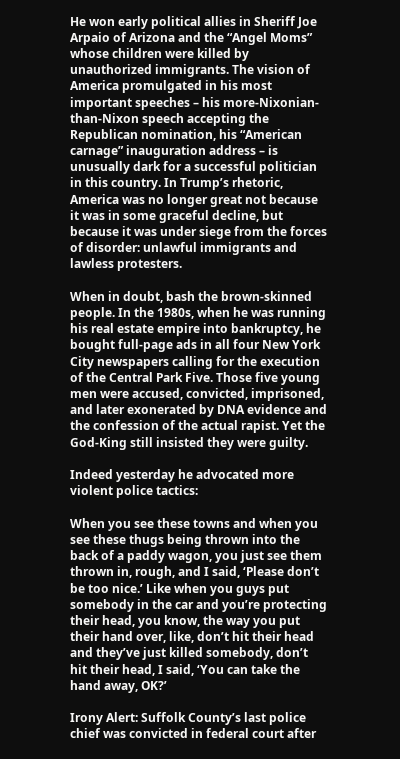He won early political allies in Sheriff Joe Arpaio of Arizona and the “Angel Moms” whose children were killed by unauthorized immigrants. The vision of America promulgated in his most important speeches – his more-Nixonian-than-Nixon speech accepting the Republican nomination, his “American carnage” inauguration address – is unusually dark for a successful politician in this country. In Trump’s rhetoric, America was no longer great not because it was in some graceful decline, but because it was under siege from the forces of disorder: unlawful immigrants and lawless protesters.

When in doubt, bash the brown-skinned people. In the 1980s, when he was running his real estate empire into bankruptcy, he bought full-page ads in all four New York City newspapers calling for the execution of the Central Park Five. Those five young men were accused, convicted, imprisoned, and later exonerated by DNA evidence and the confession of the actual rapist. Yet the God-King still insisted they were guilty.

Indeed yesterday he advocated more violent police tactics:

When you see these towns and when you see these thugs being thrown into the back of a paddy wagon, you just see them thrown in, rough, and I said, ‘Please don’t be too nice.’ Like when you guys put somebody in the car and you’re protecting their head, you know, the way you put their hand over, like, don’t hit their head and they’ve just killed somebody, don’t hit their head, I said, ‘You can take the hand away, OK?’

Irony Alert: Suffolk County’s last police chief was convicted in federal court after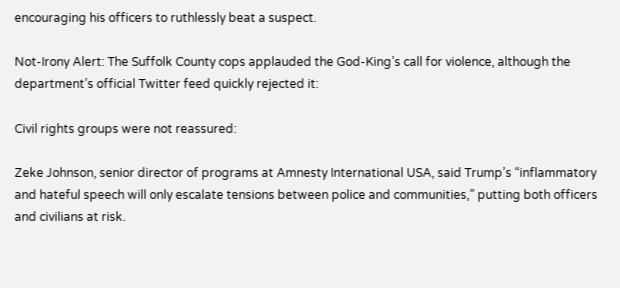encouraging his officers to ruthlessly beat a suspect.

Not-Irony Alert: The Suffolk County cops applauded the God-King’s call for violence, although the department’s official Twitter feed quickly rejected it:

Civil rights groups were not reassured:

Zeke Johnson, senior director of programs at Amnesty International USA, said Trump’s “inflammatory and hateful speech will only escalate tensions between police and communities,” putting both officers and civilians at risk.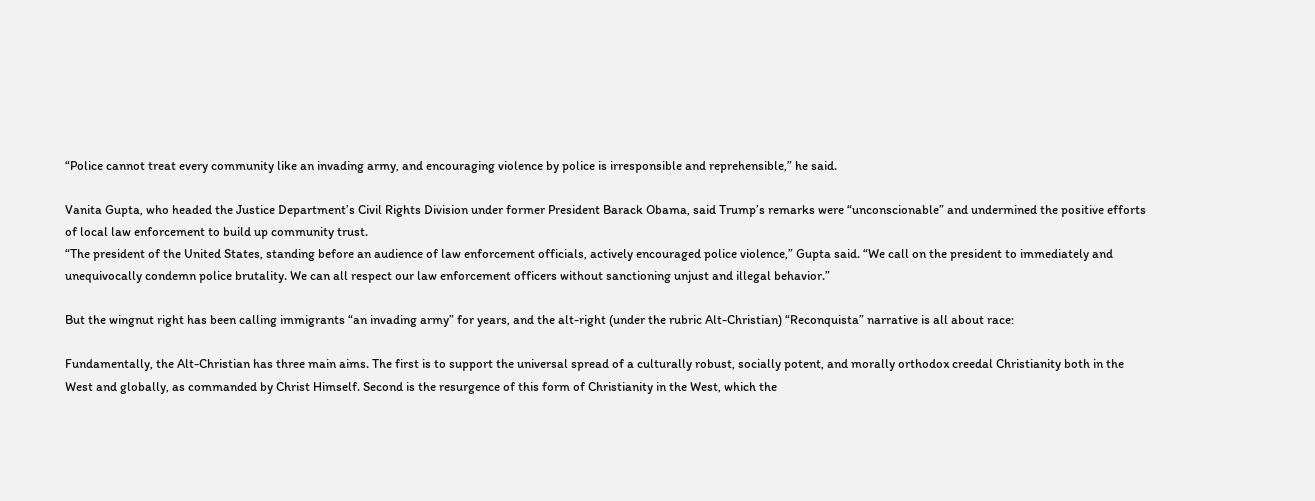“Police cannot treat every community like an invading army, and encouraging violence by police is irresponsible and reprehensible,” he said.

Vanita Gupta, who headed the Justice Department’s Civil Rights Division under former President Barack Obama, said Trump’s remarks were “unconscionable” and undermined the positive efforts of local law enforcement to build up community trust.
“The president of the United States, standing before an audience of law enforcement officials, actively encouraged police violence,” Gupta said. “We call on the president to immediately and unequivocally condemn police brutality. We can all respect our law enforcement officers without sanctioning unjust and illegal behavior.”

But the wingnut right has been calling immigrants “an invading army” for years, and the alt-right (under the rubric Alt-Christian) “Reconquista” narrative is all about race:

Fundamentally, the Alt-Christian has three main aims. The first is to support the universal spread of a culturally robust, socially potent, and morally orthodox creedal Christianity both in the West and globally, as commanded by Christ Himself. Second is the resurgence of this form of Christianity in the West, which the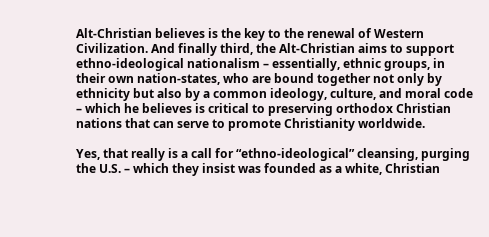Alt-Christian believes is the key to the renewal of Western Civilization. And finally third, the Alt-Christian aims to support ethno-ideological nationalism – essentially, ethnic groups, in their own nation-states, who are bound together not only by ethnicity but also by a common ideology, culture, and moral code – which he believes is critical to preserving orthodox Christian nations that can serve to promote Christianity worldwide.

Yes, that really is a call for “ethno-ideological” cleansing, purging the U.S. – which they insist was founded as a white, Christian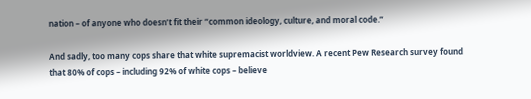nation – of anyone who doesn’t fit their “common ideology, culture, and moral code.”

And sadly, too many cops share that white supremacist worldview. A recent Pew Research survey found that 80% of cops – including 92% of white cops – believe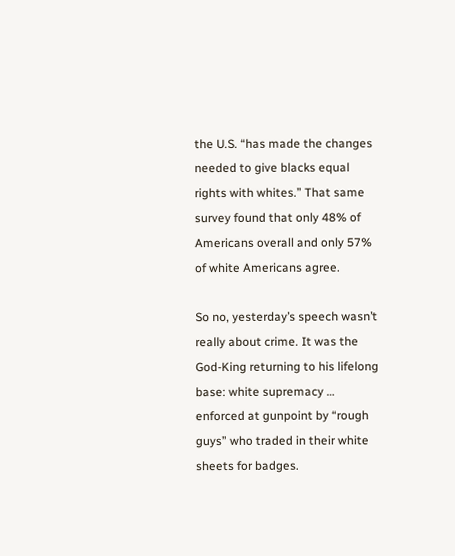the U.S. “has made the changes needed to give blacks equal rights with whites.” That same survey found that only 48% of Americans overall and only 57% of white Americans agree.

So no, yesterday’s speech wasn’t really about crime. It was the God-King returning to his lifelong base: white supremacy … enforced at gunpoint by “rough guys” who traded in their white sheets for badges.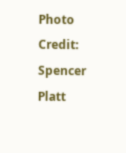Photo Credit: Spencer Platt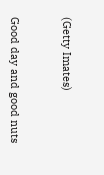(Getty Imates)


Good day and good nuts